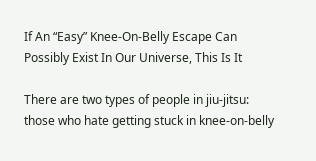If An “Easy” Knee-On-Belly Escape Can Possibly Exist In Our Universe, This Is It

There are two types of people in jiu-jitsu: those who hate getting stuck in knee-on-belly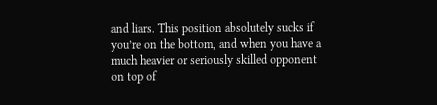and liars. This position absolutely sucks if you’re on the bottom, and when you have a much heavier or seriously skilled opponent on top of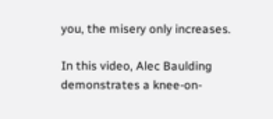you, the misery only increases.

In this video, Alec Baulding demonstrates a knee-on-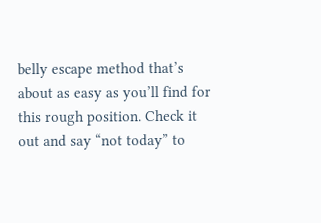belly escape method that’s about as easy as you’ll find for this rough position. Check it out and say “not today” to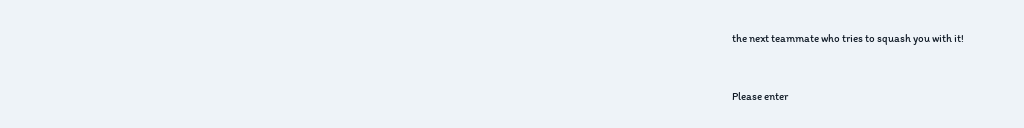the next teammate who tries to squash you with it!


Please enter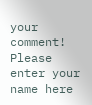your comment!
Please enter your name here